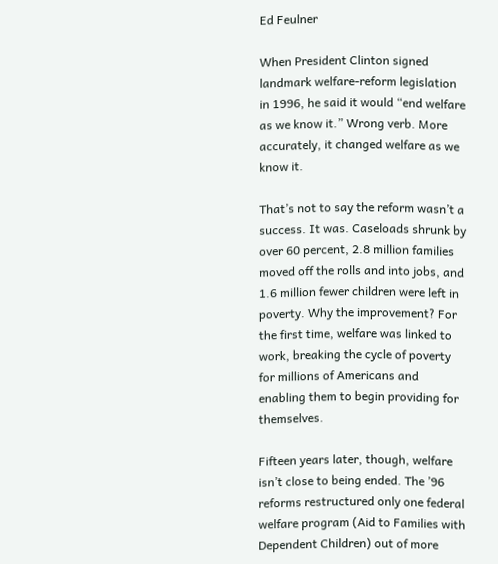Ed Feulner

When President Clinton signed landmark welfare-reform legislation in 1996, he said it would “end welfare as we know it.” Wrong verb. More accurately, it changed welfare as we know it.

That’s not to say the reform wasn’t a success. It was. Caseloads shrunk by over 60 percent, 2.8 million families moved off the rolls and into jobs, and 1.6 million fewer children were left in poverty. Why the improvement? For the first time, welfare was linked to work, breaking the cycle of poverty for millions of Americans and enabling them to begin providing for themselves.

Fifteen years later, though, welfare isn’t close to being ended. The ’96 reforms restructured only one federal welfare program (Aid to Families with Dependent Children) out of more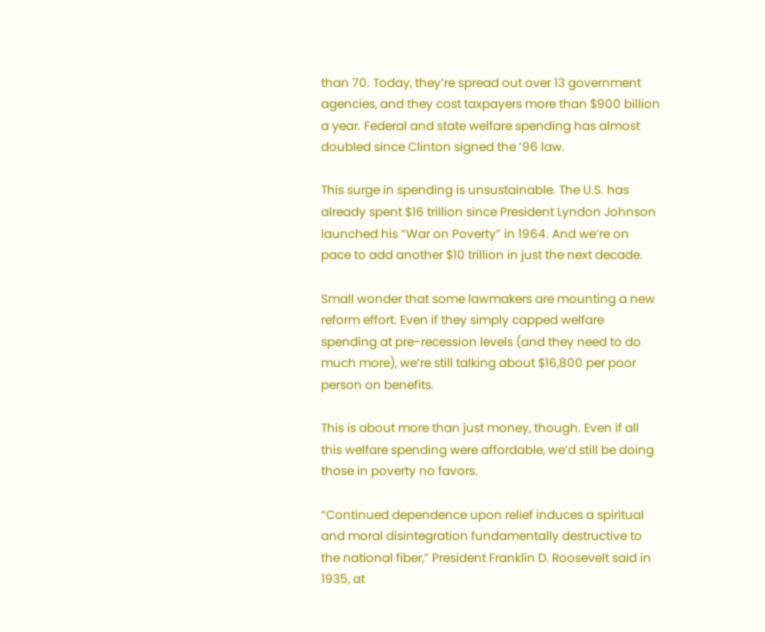than 70. Today, they’re spread out over 13 government agencies, and they cost taxpayers more than $900 billion a year. Federal and state welfare spending has almost doubled since Clinton signed the ’96 law.

This surge in spending is unsustainable. The U.S. has already spent $16 trillion since President Lyndon Johnson launched his “War on Poverty” in 1964. And we’re on pace to add another $10 trillion in just the next decade.

Small wonder that some lawmakers are mounting a new reform effort. Even if they simply capped welfare spending at pre-recession levels (and they need to do much more), we’re still talking about $16,800 per poor person on benefits.

This is about more than just money, though. Even if all this welfare spending were affordable, we’d still be doing those in poverty no favors.

“Continued dependence upon relief induces a spiritual and moral disintegration fundamentally destructive to the national fiber,” President Franklin D. Roosevelt said in 1935, at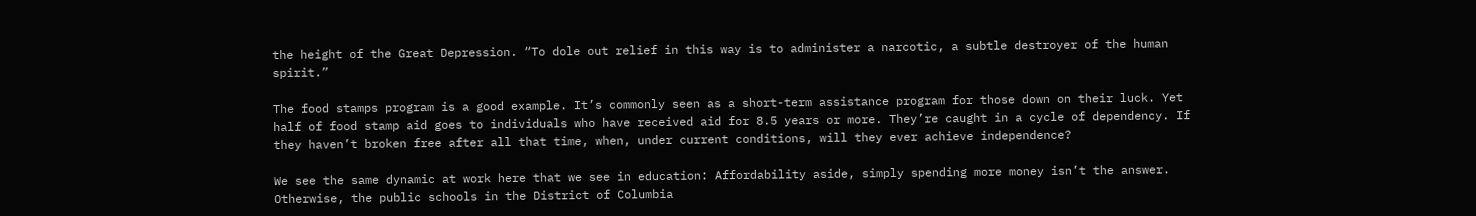the height of the Great Depression. “To dole out relief in this way is to administer a narcotic, a subtle destroyer of the human spirit.”

The food stamps program is a good example. It’s commonly seen as a short-term assistance program for those down on their luck. Yet half of food stamp aid goes to individuals who have received aid for 8.5 years or more. They’re caught in a cycle of dependency. If they haven’t broken free after all that time, when, under current conditions, will they ever achieve independence?

We see the same dynamic at work here that we see in education: Affordability aside, simply spending more money isn’t the answer. Otherwise, the public schools in the District of Columbia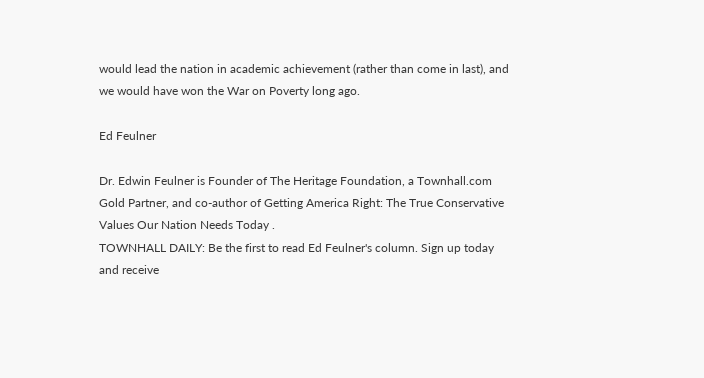would lead the nation in academic achievement (rather than come in last), and we would have won the War on Poverty long ago.

Ed Feulner

Dr. Edwin Feulner is Founder of The Heritage Foundation, a Townhall.com Gold Partner, and co-author of Getting America Right: The True Conservative Values Our Nation Needs Today .
TOWNHALL DAILY: Be the first to read Ed Feulner's column. Sign up today and receive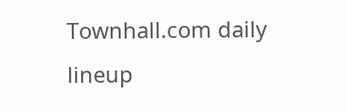Townhall.com daily lineup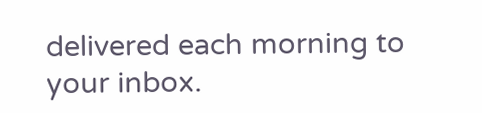delivered each morning to your inbox.